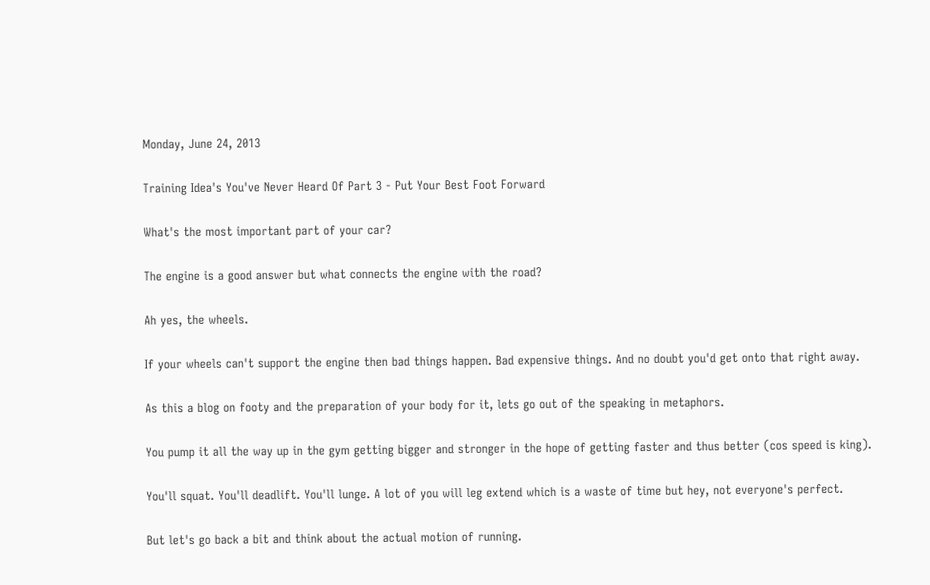Monday, June 24, 2013

Training Idea's You've Never Heard Of Part 3 - Put Your Best Foot Forward

What's the most important part of your car?

The engine is a good answer but what connects the engine with the road?

Ah yes, the wheels.

If your wheels can't support the engine then bad things happen. Bad expensive things. And no doubt you'd get onto that right away.

As this a blog on footy and the preparation of your body for it, lets go out of the speaking in metaphors.

You pump it all the way up in the gym getting bigger and stronger in the hope of getting faster and thus better (cos speed is king).

You'll squat. You'll deadlift. You'll lunge. A lot of you will leg extend which is a waste of time but hey, not everyone's perfect.

But let's go back a bit and think about the actual motion of running.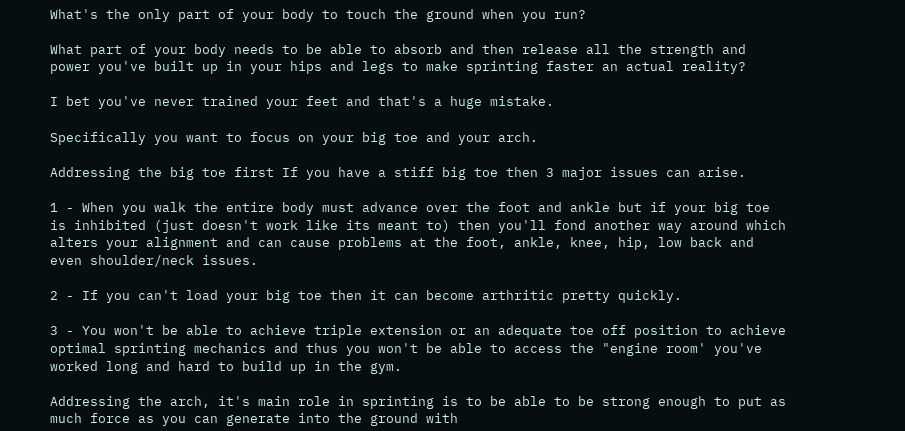What's the only part of your body to touch the ground when you run?

What part of your body needs to be able to absorb and then release all the strength and power you've built up in your hips and legs to make sprinting faster an actual reality?

I bet you've never trained your feet and that's a huge mistake.

Specifically you want to focus on your big toe and your arch.

Addressing the big toe first If you have a stiff big toe then 3 major issues can arise.

1 - When you walk the entire body must advance over the foot and ankle but if your big toe is inhibited (just doesn't work like its meant to) then you'll fond another way around which alters your alignment and can cause problems at the foot, ankle, knee, hip, low back and even shoulder/neck issues.

2 - If you can't load your big toe then it can become arthritic pretty quickly.

3 - You won't be able to achieve triple extension or an adequate toe off position to achieve optimal sprinting mechanics and thus you won't be able to access the "engine room' you've worked long and hard to build up in the gym.

Addressing the arch, it's main role in sprinting is to be able to be strong enough to put as much force as you can generate into the ground with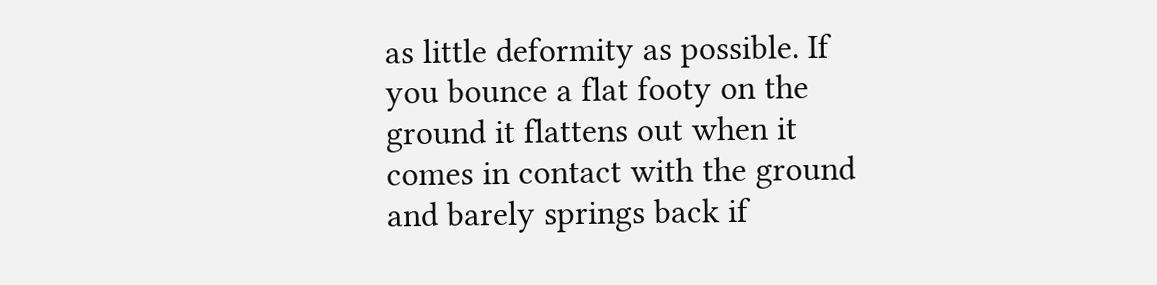as little deformity as possible. If you bounce a flat footy on the ground it flattens out when it comes in contact with the ground and barely springs back if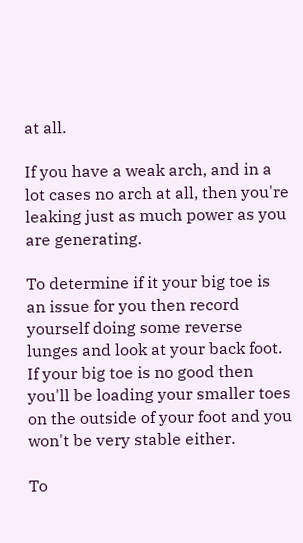at all.

If you have a weak arch, and in a lot cases no arch at all, then you're leaking just as much power as you are generating.

To determine if it your big toe is an issue for you then record yourself doing some reverse lunges and look at your back foot. If your big toe is no good then you'll be loading your smaller toes on the outside of your foot and you won't be very stable either.

To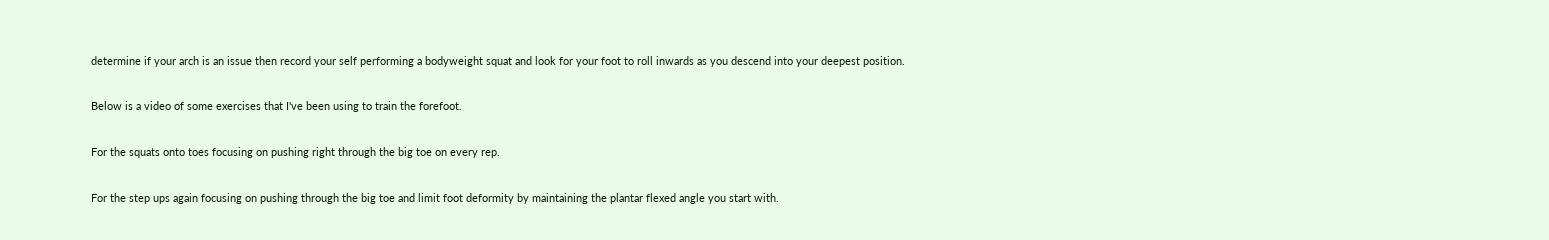determine if your arch is an issue then record your self performing a bodyweight squat and look for your foot to roll inwards as you descend into your deepest position.

Below is a video of some exercises that I've been using to train the forefoot.

For the squats onto toes focusing on pushing right through the big toe on every rep.

For the step ups again focusing on pushing through the big toe and limit foot deformity by maintaining the plantar flexed angle you start with.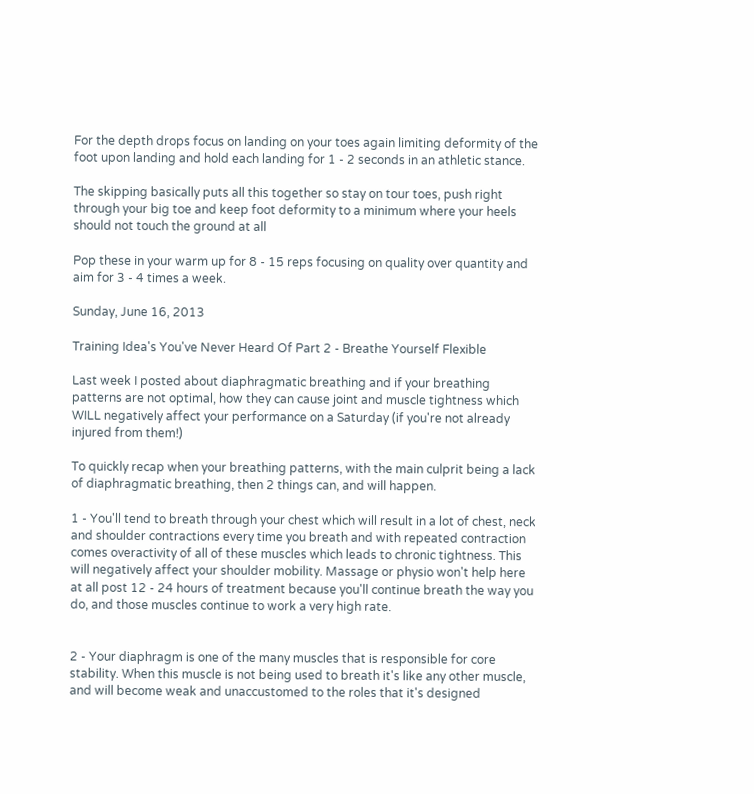For the depth drops focus on landing on your toes again limiting deformity of the foot upon landing and hold each landing for 1 - 2 seconds in an athletic stance.

The skipping basically puts all this together so stay on tour toes, push right through your big toe and keep foot deformity to a minimum where your heels should not touch the ground at all

Pop these in your warm up for 8 - 15 reps focusing on quality over quantity and aim for 3 - 4 times a week.

Sunday, June 16, 2013

Training Idea's You've Never Heard Of Part 2 - Breathe Yourself Flexible

Last week I posted about diaphragmatic breathing and if your breathing patterns are not optimal, how they can cause joint and muscle tightness which WILL negatively affect your performance on a Saturday (if you're not already injured from them!)

To quickly recap when your breathing patterns, with the main culprit being a lack of diaphragmatic breathing, then 2 things can, and will happen.

1 - You'll tend to breath through your chest which will result in a lot of chest, neck and shoulder contractions every time you breath and with repeated contraction comes overactivity of all of these muscles which leads to chronic tightness. This will negatively affect your shoulder mobility. Massage or physio won't help here at all post 12 - 24 hours of treatment because you'll continue breath the way you do, and those muscles continue to work a very high rate.


2 - Your diaphragm is one of the many muscles that is responsible for core stability. When this muscle is not being used to breath it's like any other muscle, and will become weak and unaccustomed to the roles that it's designed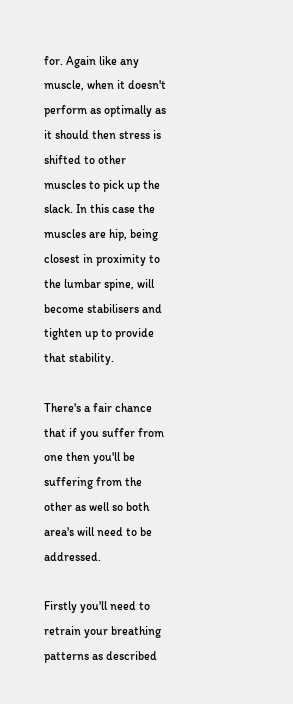for. Again like any muscle, when it doesn't perform as optimally as it should then stress is shifted to other muscles to pick up the slack. In this case the muscles are hip, being closest in proximity to the lumbar spine, will become stabilisers and tighten up to provide that stability.

There's a fair chance that if you suffer from one then you'll be suffering from the other as well so both area's will need to be addressed.

Firstly you'll need to retrain your breathing patterns as described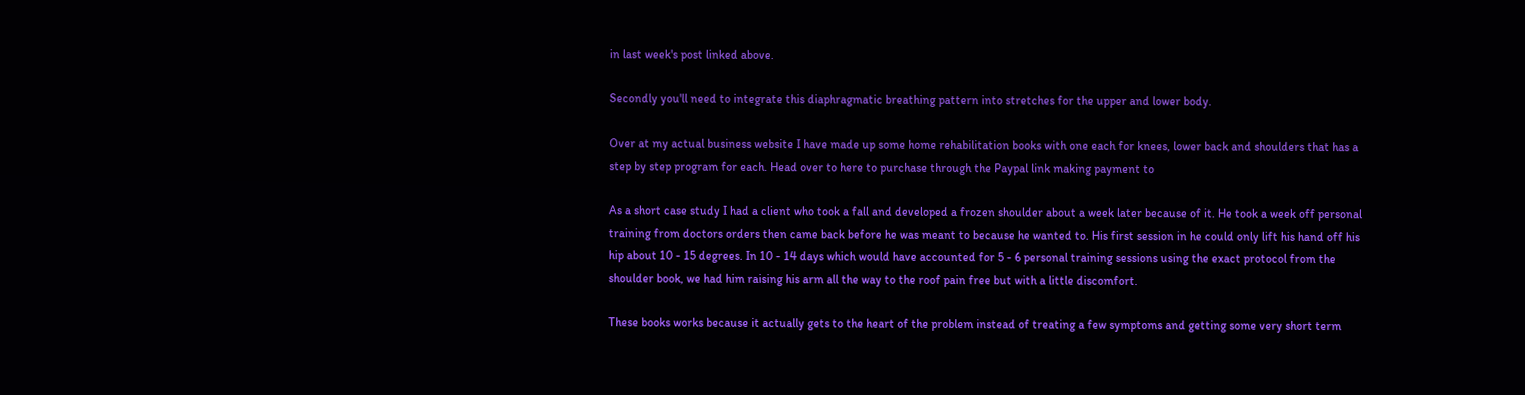in last week's post linked above.

Secondly you'll need to integrate this diaphragmatic breathing pattern into stretches for the upper and lower body.

Over at my actual business website I have made up some home rehabilitation books with one each for knees, lower back and shoulders that has a step by step program for each. Head over to here to purchase through the Paypal link making payment to

As a short case study I had a client who took a fall and developed a frozen shoulder about a week later because of it. He took a week off personal training from doctors orders then came back before he was meant to because he wanted to. His first session in he could only lift his hand off his hip about 10 - 15 degrees. In 10 - 14 days which would have accounted for 5 - 6 personal training sessions using the exact protocol from the shoulder book, we had him raising his arm all the way to the roof pain free but with a little discomfort.

These books works because it actually gets to the heart of the problem instead of treating a few symptoms and getting some very short term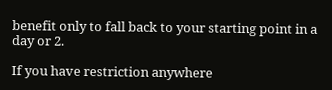benefit only to fall back to your starting point in a day or 2.

If you have restriction anywhere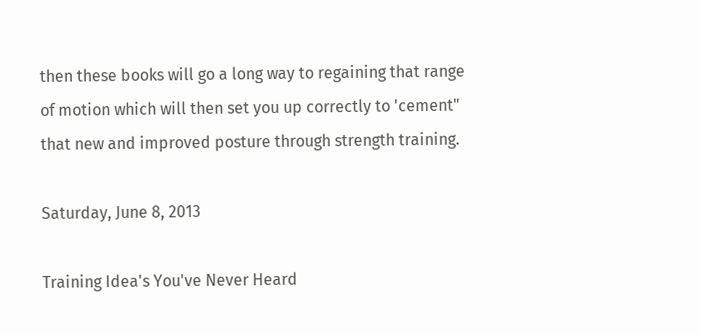then these books will go a long way to regaining that range of motion which will then set you up correctly to 'cement" that new and improved posture through strength training.

Saturday, June 8, 2013

Training Idea's You've Never Heard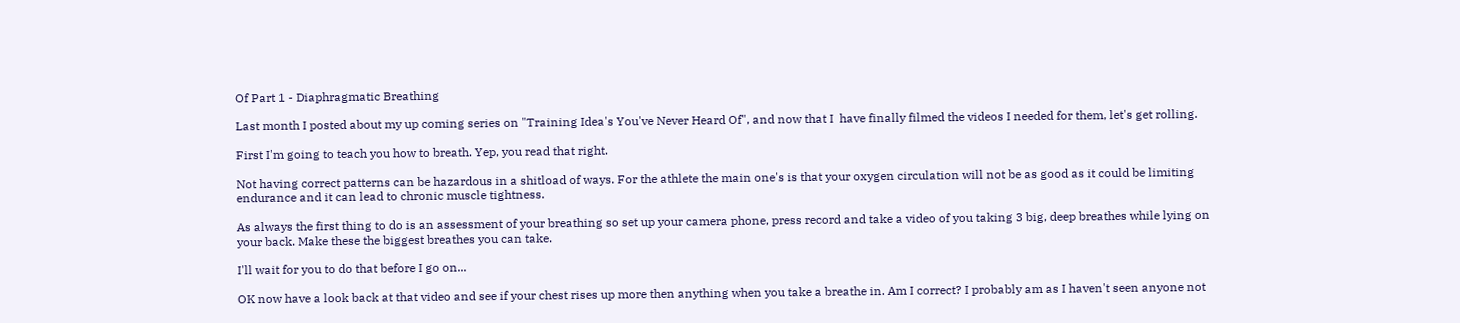Of Part 1 - Diaphragmatic Breathing

Last month I posted about my up coming series on "Training Idea's You've Never Heard Of", and now that I  have finally filmed the videos I needed for them, let's get rolling.

First I'm going to teach you how to breath. Yep, you read that right.

Not having correct patterns can be hazardous in a shitload of ways. For the athlete the main one's is that your oxygen circulation will not be as good as it could be limiting endurance and it can lead to chronic muscle tightness.

As always the first thing to do is an assessment of your breathing so set up your camera phone, press record and take a video of you taking 3 big, deep breathes while lying on your back. Make these the biggest breathes you can take.

I'll wait for you to do that before I go on...

OK now have a look back at that video and see if your chest rises up more then anything when you take a breathe in. Am I correct? I probably am as I haven't seen anyone not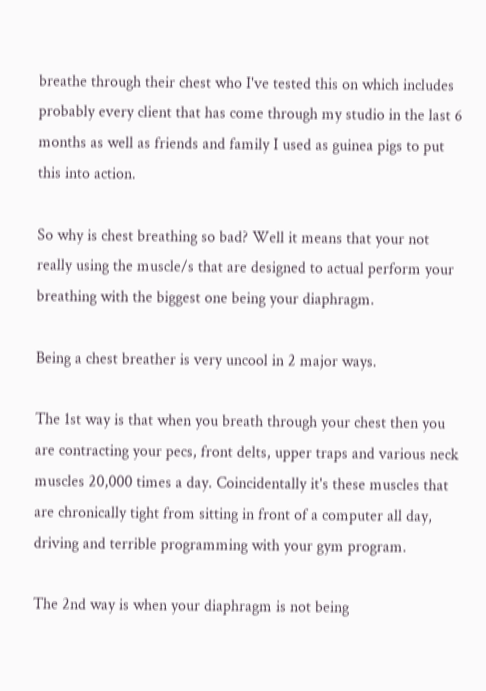breathe through their chest who I've tested this on which includes probably every client that has come through my studio in the last 6 months as well as friends and family I used as guinea pigs to put this into action.

So why is chest breathing so bad? Well it means that your not really using the muscle/s that are designed to actual perform your breathing with the biggest one being your diaphragm.

Being a chest breather is very uncool in 2 major ways.

The 1st way is that when you breath through your chest then you are contracting your pecs, front delts, upper traps and various neck muscles 20,000 times a day. Coincidentally it's these muscles that are chronically tight from sitting in front of a computer all day, driving and terrible programming with your gym program.

The 2nd way is when your diaphragm is not being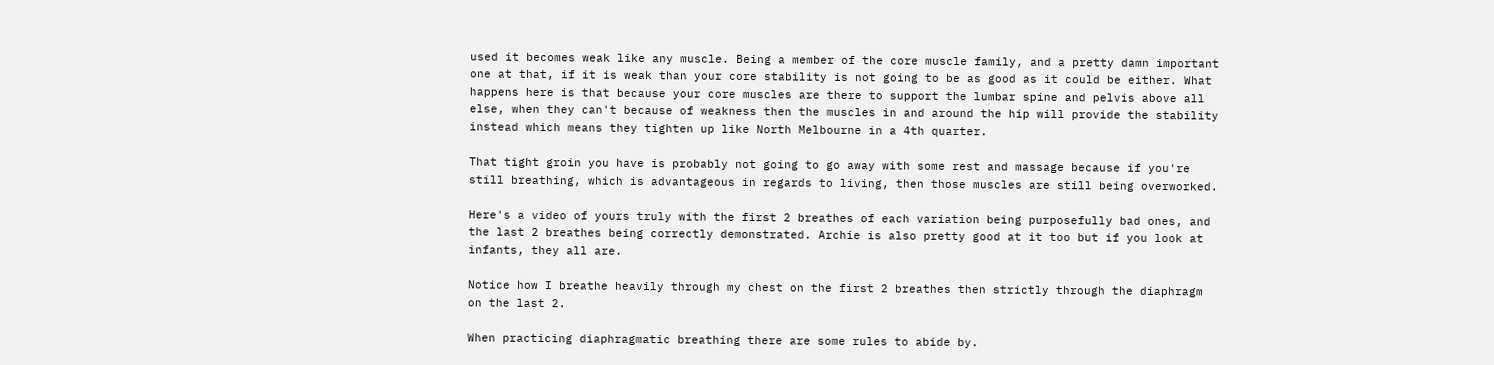used it becomes weak like any muscle. Being a member of the core muscle family, and a pretty damn important one at that, if it is weak than your core stability is not going to be as good as it could be either. What happens here is that because your core muscles are there to support the lumbar spine and pelvis above all else, when they can't because of weakness then the muscles in and around the hip will provide the stability instead which means they tighten up like North Melbourne in a 4th quarter.

That tight groin you have is probably not going to go away with some rest and massage because if you're still breathing, which is advantageous in regards to living, then those muscles are still being overworked.

Here's a video of yours truly with the first 2 breathes of each variation being purposefully bad ones, and the last 2 breathes being correctly demonstrated. Archie is also pretty good at it too but if you look at infants, they all are.

Notice how I breathe heavily through my chest on the first 2 breathes then strictly through the diaphragm on the last 2.

When practicing diaphragmatic breathing there are some rules to abide by.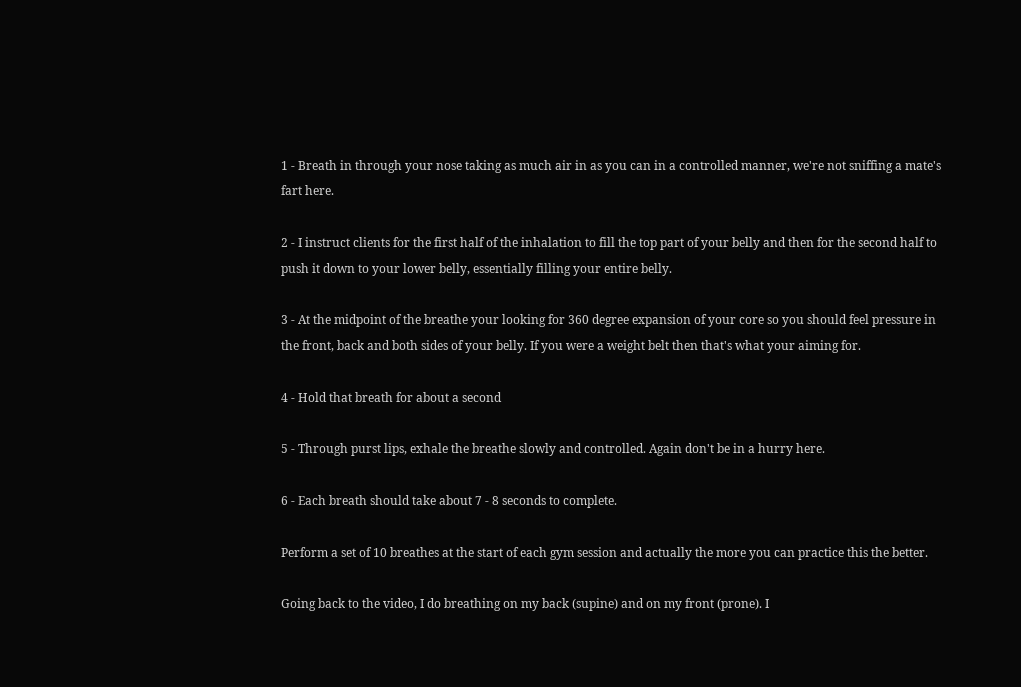1 - Breath in through your nose taking as much air in as you can in a controlled manner, we're not sniffing a mate's fart here.

2 - I instruct clients for the first half of the inhalation to fill the top part of your belly and then for the second half to push it down to your lower belly, essentially filling your entire belly.

3 - At the midpoint of the breathe your looking for 360 degree expansion of your core so you should feel pressure in the front, back and both sides of your belly. If you were a weight belt then that's what your aiming for.

4 - Hold that breath for about a second

5 - Through purst lips, exhale the breathe slowly and controlled. Again don't be in a hurry here.

6 - Each breath should take about 7 - 8 seconds to complete.

Perform a set of 10 breathes at the start of each gym session and actually the more you can practice this the better.

Going back to the video, I do breathing on my back (supine) and on my front (prone). I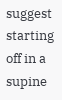suggest starting off in a supine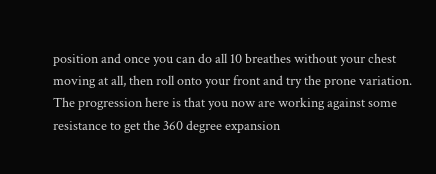position and once you can do all 10 breathes without your chest moving at all, then roll onto your front and try the prone variation. The progression here is that you now are working against some resistance to get the 360 degree expansion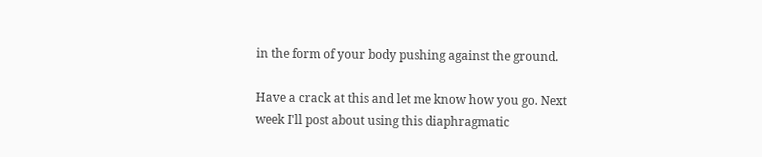in the form of your body pushing against the ground.

Have a crack at this and let me know how you go. Next week I'll post about using this diaphragmatic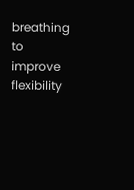breathing to improve flexibility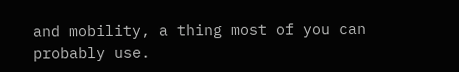and mobility, a thing most of you can probably use.